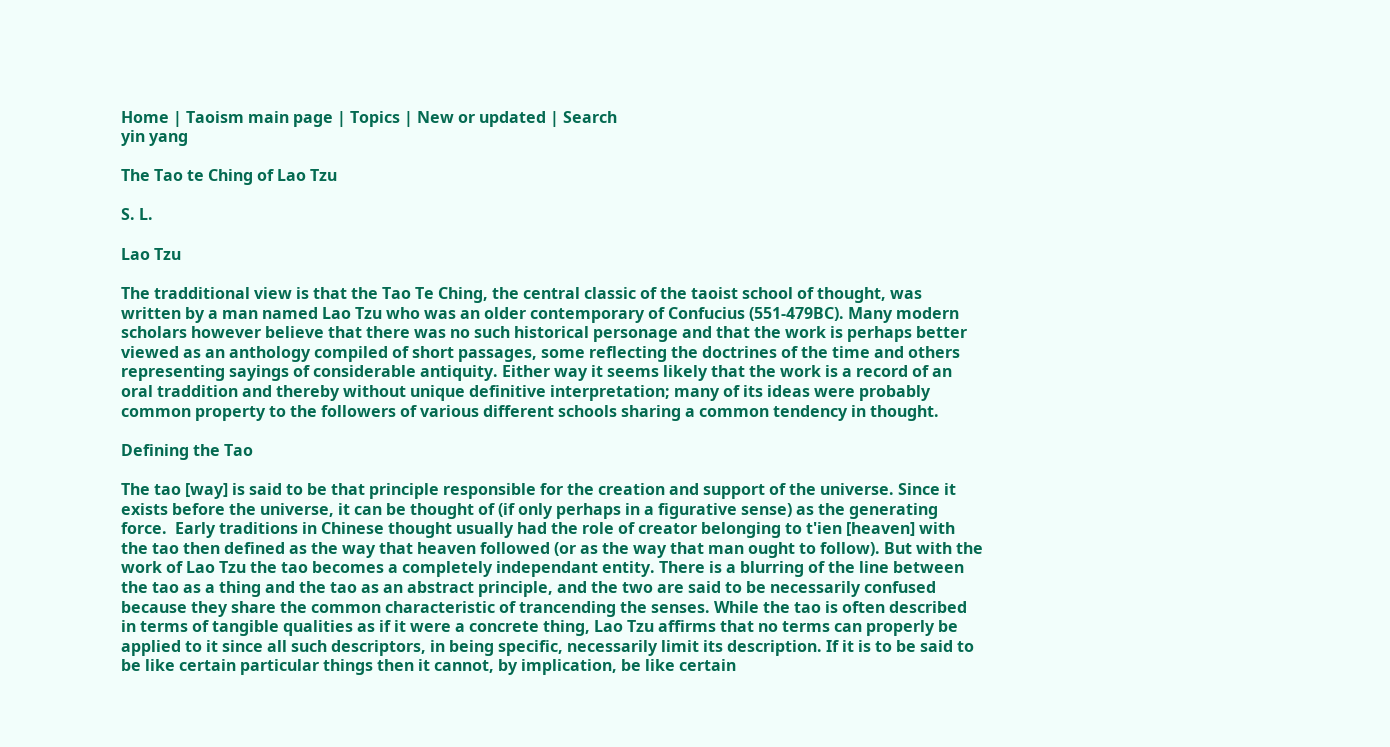Home | Taoism main page | Topics | New or updated | Search
yin yang

The Tao te Ching of Lao Tzu

S. L.

Lao Tzu

The tradditional view is that the Tao Te Ching, the central classic of the taoist school of thought, was written by a man named Lao Tzu who was an older contemporary of Confucius (551-479BC). Many modern scholars however believe that there was no such historical personage and that the work is perhaps better viewed as an anthology compiled of short passages, some reflecting the doctrines of the time and others representing sayings of considerable antiquity. Either way it seems likely that the work is a record of an oral traddition and thereby without unique definitive interpretation; many of its ideas were probably common property to the followers of various different schools sharing a common tendency in thought.

Defining the Tao

The tao [way] is said to be that principle responsible for the creation and support of the universe. Since it exists before the universe, it can be thought of (if only perhaps in a figurative sense) as the generating force.  Early traditions in Chinese thought usually had the role of creator belonging to t'ien [heaven] with the tao then defined as the way that heaven followed (or as the way that man ought to follow). But with the work of Lao Tzu the tao becomes a completely independant entity. There is a blurring of the line between the tao as a thing and the tao as an abstract principle, and the two are said to be necessarily confused because they share the common characteristic of trancending the senses. While the tao is often described in terms of tangible qualities as if it were a concrete thing, Lao Tzu affirms that no terms can properly be applied to it since all such descriptors, in being specific, necessarily limit its description. If it is to be said to be like certain particular things then it cannot, by implication, be like certain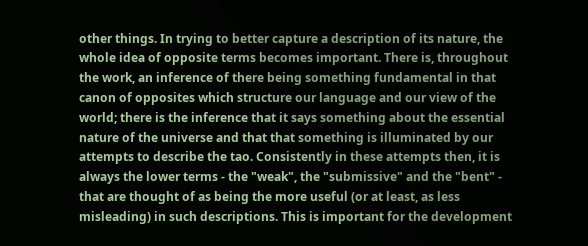other things. In trying to better capture a description of its nature, the whole idea of opposite terms becomes important. There is, throughout the work, an inference of there being something fundamental in that canon of opposites which structure our language and our view of the world; there is the inference that it says something about the essential nature of the universe and that that something is illuminated by our attempts to describe the tao. Consistently in these attempts then, it is always the lower terms - the "weak", the "submissive" and the "bent" - that are thought of as being the more useful (or at least, as less misleading) in such descriptions. This is important for the development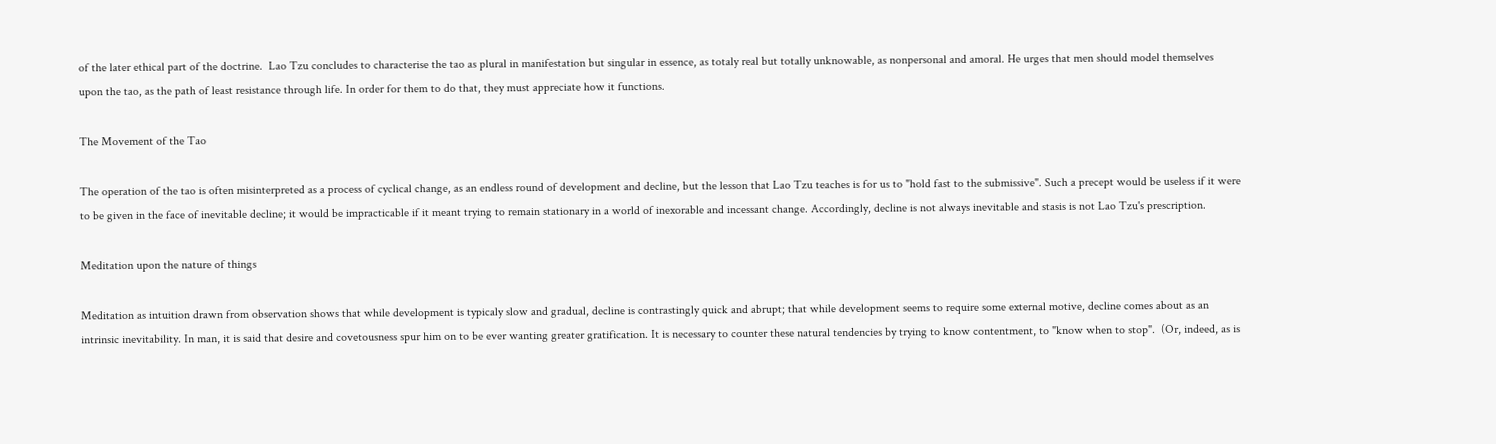of the later ethical part of the doctrine.  Lao Tzu concludes to characterise the tao as plural in manifestation but singular in essence, as totaly real but totally unknowable, as nonpersonal and amoral. He urges that men should model themselves upon the tao, as the path of least resistance through life. In order for them to do that, they must appreciate how it functions.

The Movement of the Tao

The operation of the tao is often misinterpreted as a process of cyclical change, as an endless round of development and decline, but the lesson that Lao Tzu teaches is for us to "hold fast to the submissive". Such a precept would be useless if it were to be given in the face of inevitable decline; it would be impracticable if it meant trying to remain stationary in a world of inexorable and incessant change. Accordingly, decline is not always inevitable and stasis is not Lao Tzu's prescription.

Meditation upon the nature of things

Meditation as intuition drawn from observation shows that while development is typicaly slow and gradual, decline is contrastingly quick and abrupt; that while development seems to require some external motive, decline comes about as an intrinsic inevitability. In man, it is said that desire and covetousness spur him on to be ever wanting greater gratification. It is necessary to counter these natural tendencies by trying to know contentment, to "know when to stop".  (Or, indeed, as is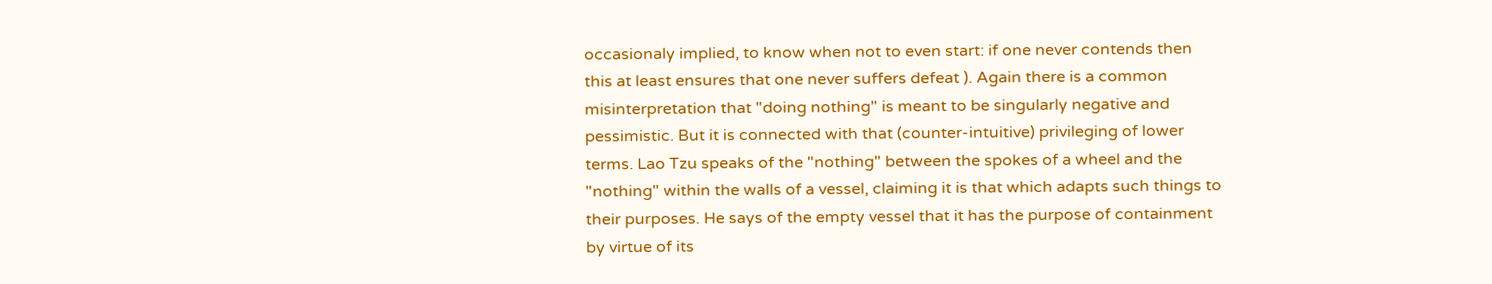occasionaly implied, to know when not to even start: if one never contends then this at least ensures that one never suffers defeat ). Again there is a common misinterpretation that "doing nothing" is meant to be singularly negative and pessimistic. But it is connected with that (counter-intuitive) privileging of lower terms. Lao Tzu speaks of the "nothing" between the spokes of a wheel and the "nothing" within the walls of a vessel, claiming it is that which adapts such things to their purposes. He says of the empty vessel that it has the purpose of containment by virtue of its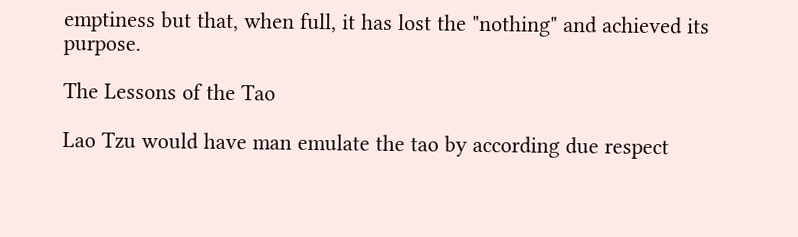emptiness but that, when full, it has lost the "nothing" and achieved its purpose.

The Lessons of the Tao

Lao Tzu would have man emulate the tao by according due respect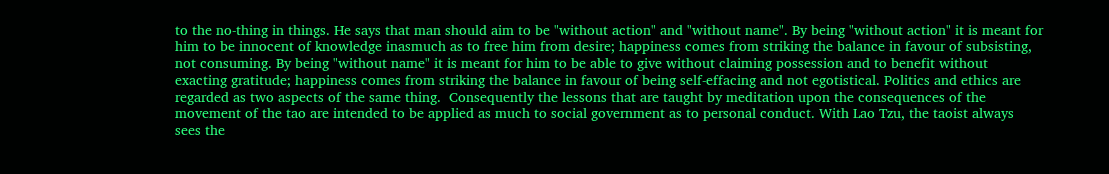to the no-thing in things. He says that man should aim to be "without action" and "without name". By being "without action" it is meant for him to be innocent of knowledge inasmuch as to free him from desire; happiness comes from striking the balance in favour of subsisting, not consuming. By being "without name" it is meant for him to be able to give without claiming possession and to benefit without exacting gratitude; happiness comes from striking the balance in favour of being self-effacing and not egotistical. Politics and ethics are regarded as two aspects of the same thing.  Consequently the lessons that are taught by meditation upon the consequences of the movement of the tao are intended to be applied as much to social government as to personal conduct. With Lao Tzu, the taoist always sees the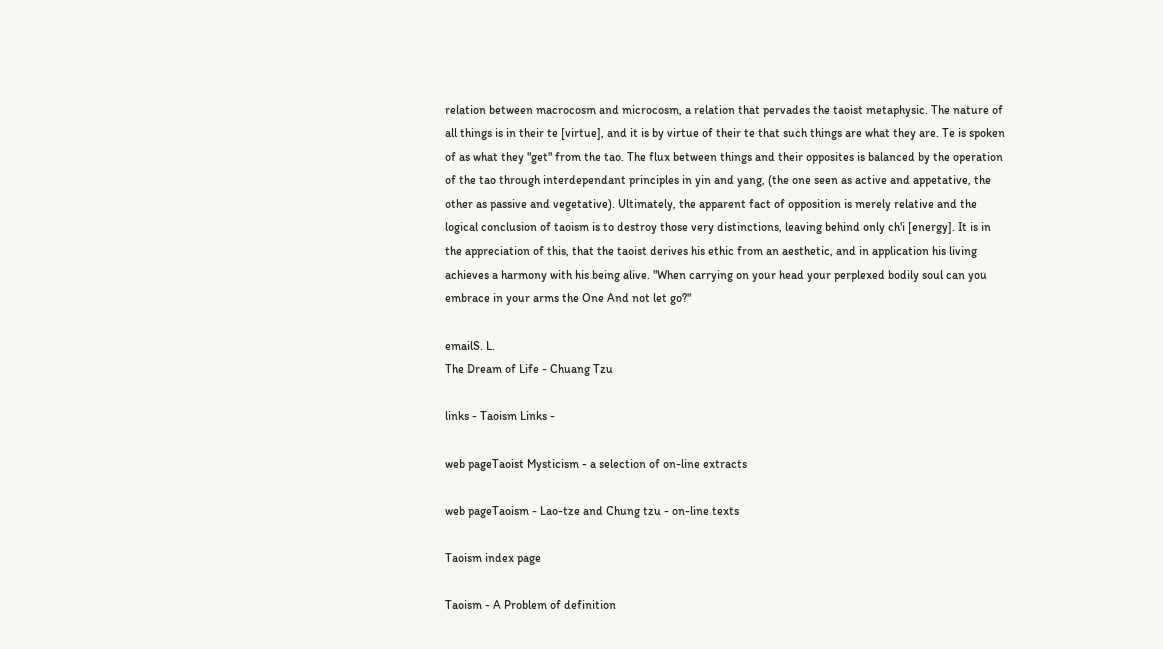relation between macrocosm and microcosm, a relation that pervades the taoist metaphysic. The nature of all things is in their te [virtue], and it is by virtue of their te that such things are what they are. Te is spoken of as what they "get" from the tao. The flux between things and their opposites is balanced by the operation of the tao through interdependant principles in yin and yang, (the one seen as active and appetative, the other as passive and vegetative). Ultimately, the apparent fact of opposition is merely relative and the logical conclusion of taoism is to destroy those very distinctions, leaving behind only ch'i [energy]. It is in the appreciation of this, that the taoist derives his ethic from an aesthetic, and in application his living achieves a harmony with his being alive. "When carrying on your head your perplexed bodily soul can you embrace in your arms the One And not let go?"

emailS. L.
The Dream of Life - Chuang Tzu

links - Taoism Links -

web pageTaoist Mysticism - a selection of on-line extracts

web pageTaoism - Lao-tze and Chung tzu - on-line texts

Taoism index page

Taoism - A Problem of definition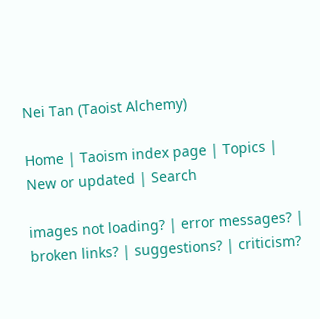Nei Tan (Taoist Alchemy)

Home | Taoism index page | Topics | New or updated | Search

images not loading? | error messages? | broken links? | suggestions? | criticism?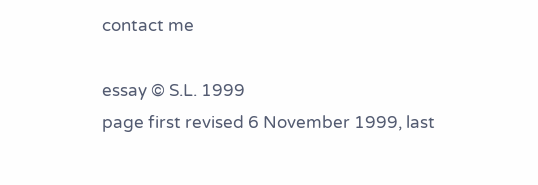contact me

essay © S.L. 1999
page first revised 6 November 1999, last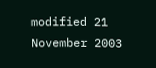modified 21 November 2003